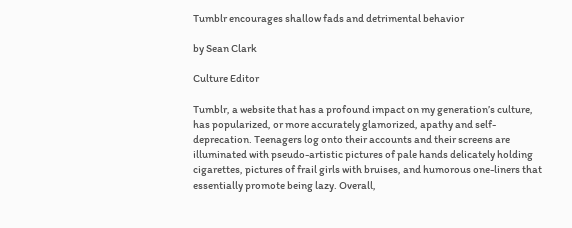Tumblr encourages shallow fads and detrimental behavior

by Sean Clark

Culture Editor

Tumblr, a website that has a profound impact on my generation’s culture, has popularized, or more accurately glamorized, apathy and self-deprecation. Teenagers log onto their accounts and their screens are illuminated with pseudo-artistic pictures of pale hands delicately holding cigarettes, pictures of frail girls with bruises, and humorous one-liners that essentially promote being lazy. Overall,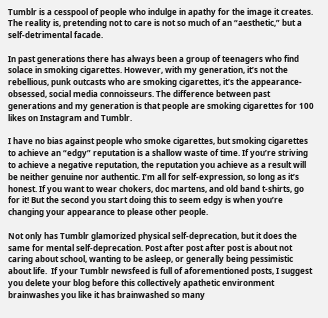Tumblr is a cesspool of people who indulge in apathy for the image it creates. The reality is, pretending not to care is not so much of an “aesthetic,” but a self-detrimental facade.

In past generations there has always been a group of teenagers who find solace in smoking cigarettes. However, with my generation, it’s not the rebellious, punk outcasts who are smoking cigarettes, it’s the appearance-obsessed, social media connoisseurs. The difference between past generations and my generation is that people are smoking cigarettes for 100 likes on Instagram and Tumblr.

I have no bias against people who smoke cigarettes, but smoking cigarettes to achieve an “edgy” reputation is a shallow waste of time. If you’re striving to achieve a negative reputation, the reputation you achieve as a result will be neither genuine nor authentic. I’m all for self-expression, so long as it’s honest. If you want to wear chokers, doc martens, and old band t-shirts, go for it! But the second you start doing this to seem edgy is when you’re changing your appearance to please other people.

Not only has Tumblr glamorized physical self-deprecation, but it does the same for mental self-deprecation. Post after post after post is about not caring about school, wanting to be asleep, or generally being pessimistic about life.  If your Tumblr newsfeed is full of aforementioned posts, I suggest you delete your blog before this collectively apathetic environment brainwashes you like it has brainwashed so many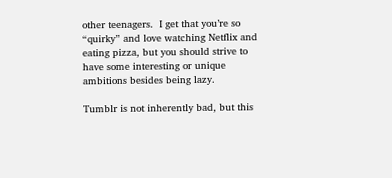other teenagers.  I get that you’re so “quirky” and love watching Netflix and eating pizza, but you should strive to have some interesting or unique ambitions besides being lazy.

Tumblr is not inherently bad, but this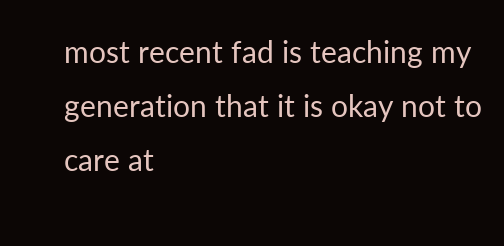most recent fad is teaching my generation that it is okay not to care at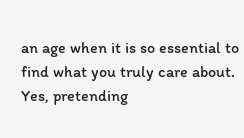an age when it is so essential to find what you truly care about. Yes, pretending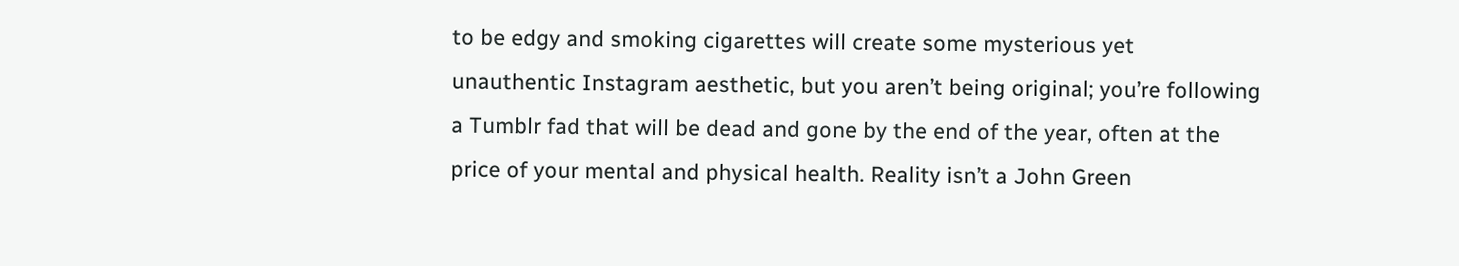to be edgy and smoking cigarettes will create some mysterious yet unauthentic Instagram aesthetic, but you aren’t being original; you’re following a Tumblr fad that will be dead and gone by the end of the year, often at the price of your mental and physical health. Reality isn’t a John Green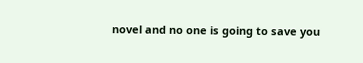novel and no one is going to save you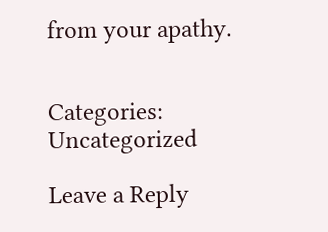from your apathy.


Categories: Uncategorized

Leave a Reply